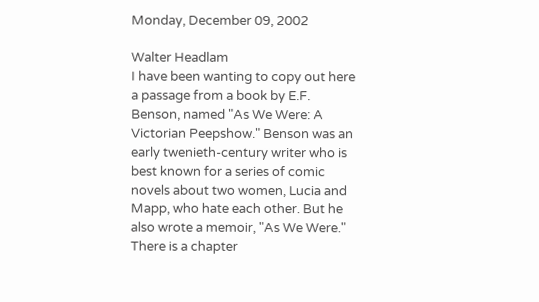Monday, December 09, 2002

Walter Headlam
I have been wanting to copy out here a passage from a book by E.F. Benson, named "As We Were: A Victorian Peepshow." Benson was an early twenieth-century writer who is best known for a series of comic novels about two women, Lucia and Mapp, who hate each other. But he also wrote a memoir, "As We Were." There is a chapter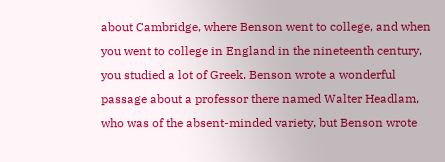about Cambridge, where Benson went to college, and when you went to college in England in the nineteenth century, you studied a lot of Greek. Benson wrote a wonderful passage about a professor there named Walter Headlam, who was of the absent-minded variety, but Benson wrote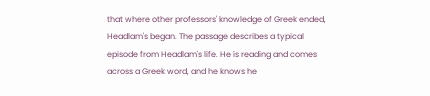that where other professors' knowledge of Greek ended, Headlam's began. The passage describes a typical episode from Headlam's life. He is reading and comes across a Greek word, and he knows he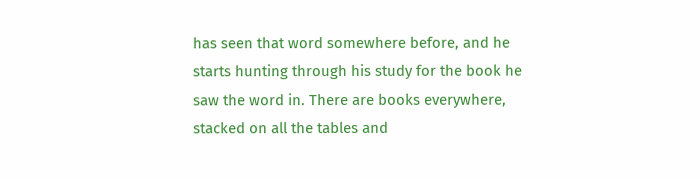has seen that word somewhere before, and he starts hunting through his study for the book he saw the word in. There are books everywhere, stacked on all the tables and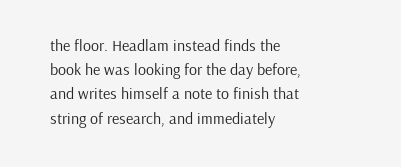the floor. Headlam instead finds the book he was looking for the day before, and writes himself a note to finish that string of research, and immediately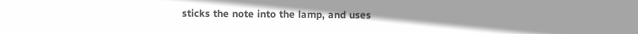sticks the note into the lamp, and uses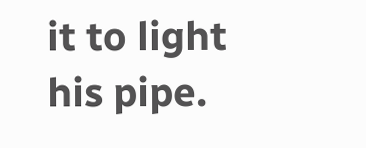it to light his pipe.